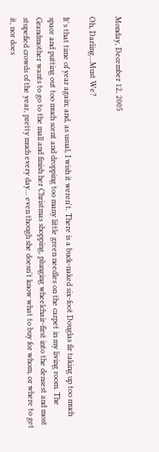Monday, December 12, 2005

Oh, Darling...Must We?

It's that time of year again; and, as usual, I wish it weren't. There is a buck-naked six-foot Douglas fir taking up too much space and putting out too much scent and dropping too many little green needles on the carpet in my living room. The Grandmother wants to go to the mall and finish her Christmas shopping, plunging wheelchair-first into the densest and most stupefied crowds of the year, pretty much every day... even though she doesn't know what to buy for whom, or where to get it, nor does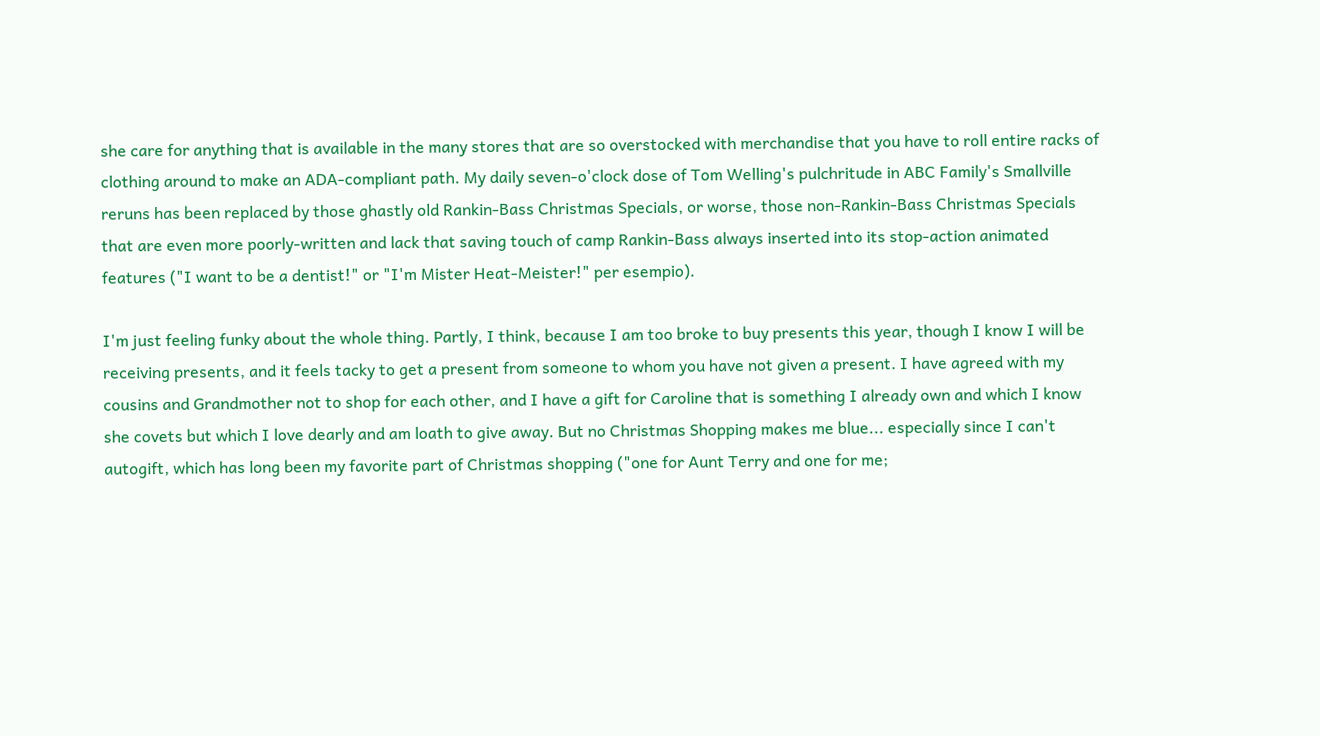she care for anything that is available in the many stores that are so overstocked with merchandise that you have to roll entire racks of clothing around to make an ADA-compliant path. My daily seven-o'clock dose of Tom Welling's pulchritude in ABC Family's Smallville reruns has been replaced by those ghastly old Rankin-Bass Christmas Specials, or worse, those non-Rankin-Bass Christmas Specials that are even more poorly-written and lack that saving touch of camp Rankin-Bass always inserted into its stop-action animated features ("I want to be a dentist!" or "I'm Mister Heat-Meister!" per esempio).

I'm just feeling funky about the whole thing. Partly, I think, because I am too broke to buy presents this year, though I know I will be receiving presents, and it feels tacky to get a present from someone to whom you have not given a present. I have agreed with my cousins and Grandmother not to shop for each other, and I have a gift for Caroline that is something I already own and which I know she covets but which I love dearly and am loath to give away. But no Christmas Shopping makes me blue... especially since I can't autogift, which has long been my favorite part of Christmas shopping ("one for Aunt Terry and one for me;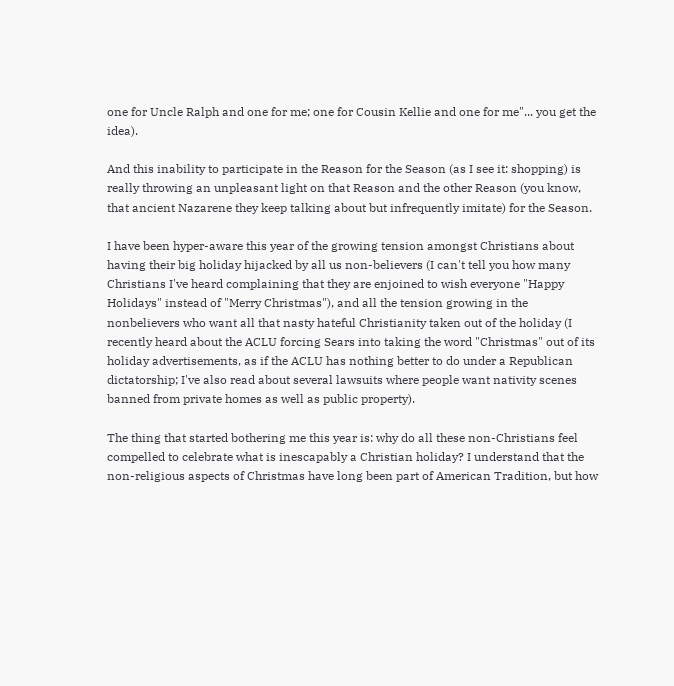one for Uncle Ralph and one for me; one for Cousin Kellie and one for me"... you get the idea).

And this inability to participate in the Reason for the Season (as I see it: shopping) is really throwing an unpleasant light on that Reason and the other Reason (you know, that ancient Nazarene they keep talking about but infrequently imitate) for the Season.

I have been hyper-aware this year of the growing tension amongst Christians about having their big holiday hijacked by all us non-believers (I can't tell you how many Christians I've heard complaining that they are enjoined to wish everyone "Happy Holidays" instead of "Merry Christmas"), and all the tension growing in the nonbelievers who want all that nasty hateful Christianity taken out of the holiday (I recently heard about the ACLU forcing Sears into taking the word "Christmas" out of its holiday advertisements, as if the ACLU has nothing better to do under a Republican dictatorship; I've also read about several lawsuits where people want nativity scenes banned from private homes as well as public property).

The thing that started bothering me this year is: why do all these non-Christians feel compelled to celebrate what is inescapably a Christian holiday? I understand that the non-religious aspects of Christmas have long been part of American Tradition, but how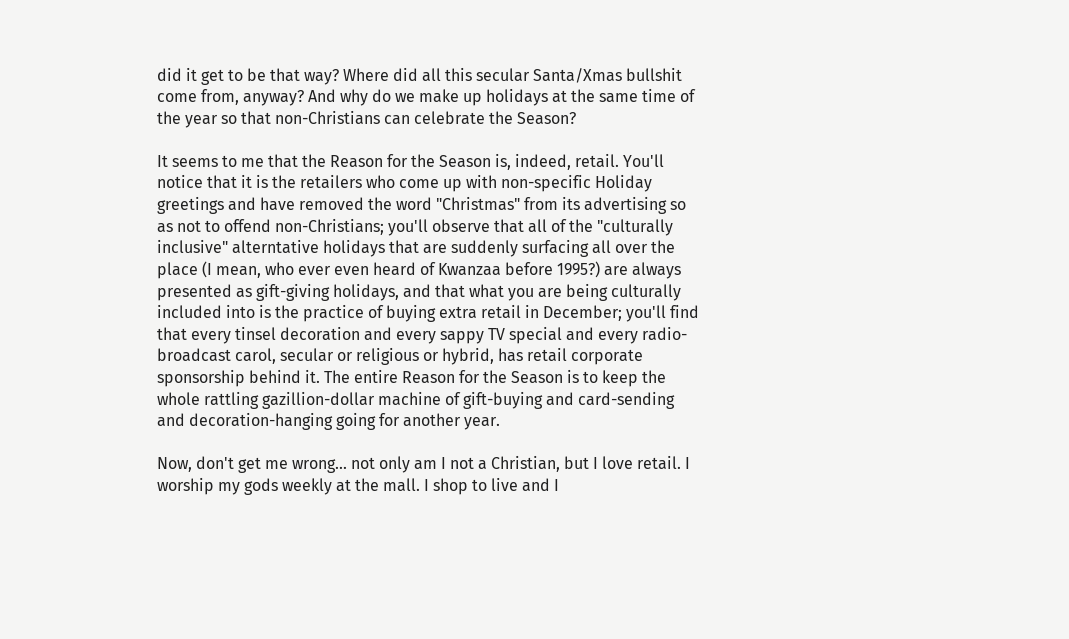did it get to be that way? Where did all this secular Santa/Xmas bullshit come from, anyway? And why do we make up holidays at the same time of the year so that non-Christians can celebrate the Season?

It seems to me that the Reason for the Season is, indeed, retail. You'll notice that it is the retailers who come up with non-specific Holiday greetings and have removed the word "Christmas" from its advertising so as not to offend non-Christians; you'll observe that all of the "culturally inclusive" alterntative holidays that are suddenly surfacing all over the place (I mean, who ever even heard of Kwanzaa before 1995?) are always presented as gift-giving holidays, and that what you are being culturally included into is the practice of buying extra retail in December; you'll find that every tinsel decoration and every sappy TV special and every radio-broadcast carol, secular or religious or hybrid, has retail corporate sponsorship behind it. The entire Reason for the Season is to keep the whole rattling gazillion-dollar machine of gift-buying and card-sending and decoration-hanging going for another year.

Now, don't get me wrong... not only am I not a Christian, but I love retail. I worship my gods weekly at the mall. I shop to live and I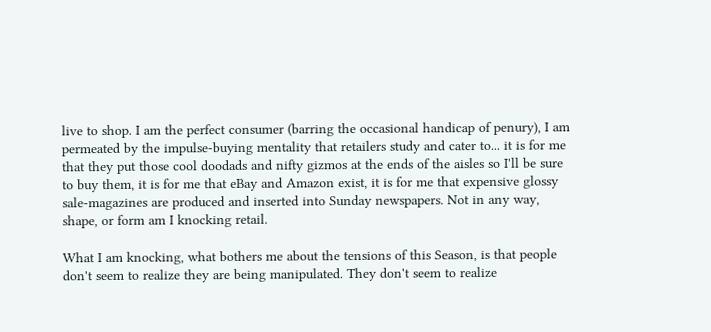live to shop. I am the perfect consumer (barring the occasional handicap of penury), I am permeated by the impulse-buying mentality that retailers study and cater to... it is for me that they put those cool doodads and nifty gizmos at the ends of the aisles so I'll be sure to buy them, it is for me that eBay and Amazon exist, it is for me that expensive glossy sale-magazines are produced and inserted into Sunday newspapers. Not in any way, shape, or form am I knocking retail.

What I am knocking, what bothers me about the tensions of this Season, is that people don't seem to realize they are being manipulated. They don't seem to realize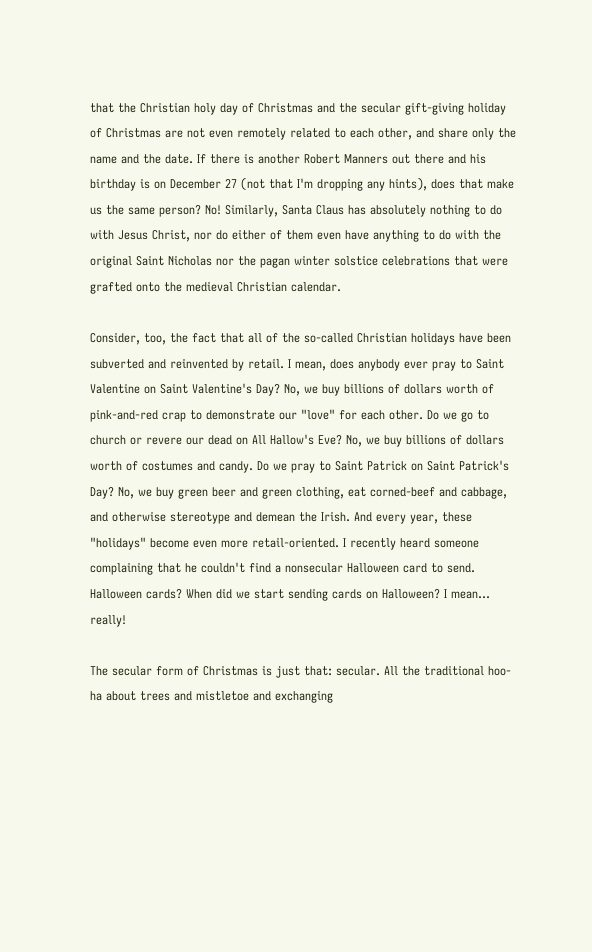that the Christian holy day of Christmas and the secular gift-giving holiday of Christmas are not even remotely related to each other, and share only the name and the date. If there is another Robert Manners out there and his birthday is on December 27 (not that I'm dropping any hints), does that make us the same person? No! Similarly, Santa Claus has absolutely nothing to do with Jesus Christ, nor do either of them even have anything to do with the original Saint Nicholas nor the pagan winter solstice celebrations that were grafted onto the medieval Christian calendar.

Consider, too, the fact that all of the so-called Christian holidays have been subverted and reinvented by retail. I mean, does anybody ever pray to Saint Valentine on Saint Valentine's Day? No, we buy billions of dollars worth of pink-and-red crap to demonstrate our "love" for each other. Do we go to church or revere our dead on All Hallow's Eve? No, we buy billions of dollars worth of costumes and candy. Do we pray to Saint Patrick on Saint Patrick's Day? No, we buy green beer and green clothing, eat corned-beef and cabbage, and otherwise stereotype and demean the Irish. And every year, these "holidays" become even more retail-oriented. I recently heard someone complaining that he couldn't find a nonsecular Halloween card to send. Halloween cards? When did we start sending cards on Halloween? I mean... really!

The secular form of Christmas is just that: secular. All the traditional hoo-ha about trees and mistletoe and exchanging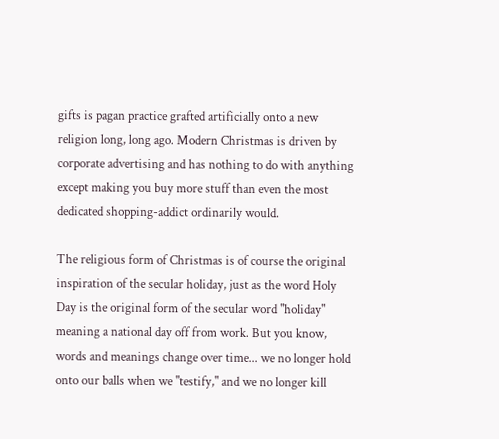gifts is pagan practice grafted artificially onto a new religion long, long ago. Modern Christmas is driven by corporate advertising and has nothing to do with anything except making you buy more stuff than even the most dedicated shopping-addict ordinarily would.

The religious form of Christmas is of course the original inspiration of the secular holiday, just as the word Holy Day is the original form of the secular word "holiday" meaning a national day off from work. But you know, words and meanings change over time... we no longer hold onto our balls when we "testify," and we no longer kill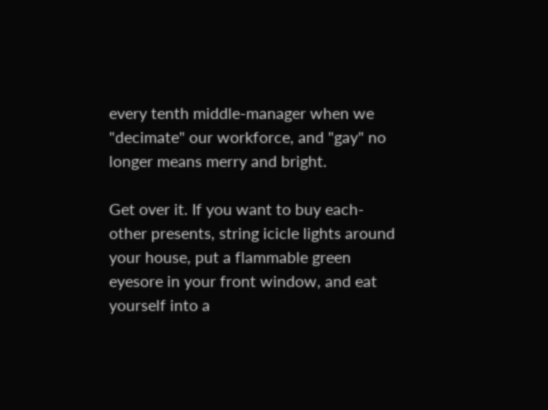every tenth middle-manager when we "decimate" our workforce, and "gay" no longer means merry and bright.

Get over it. If you want to buy each-other presents, string icicle lights around your house, put a flammable green eyesore in your front window, and eat yourself into a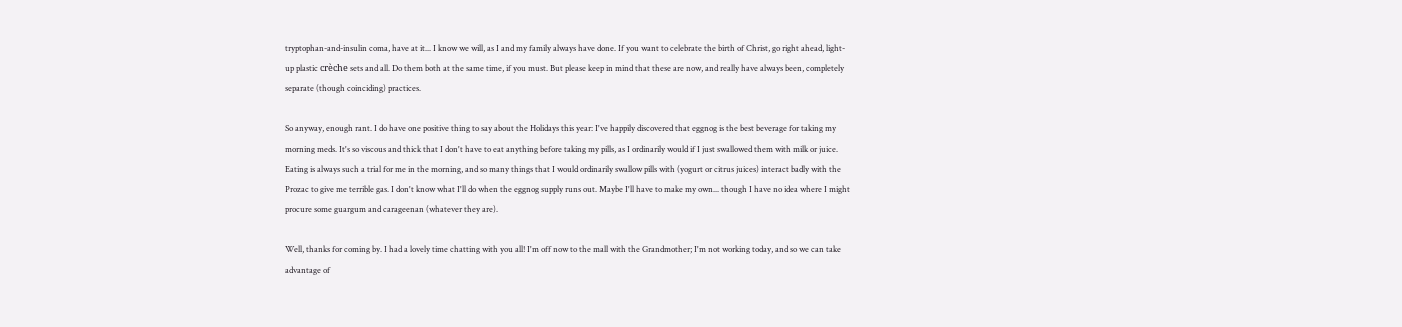tryptophan-and-insulin coma, have at it... I know we will, as I and my family always have done. If you want to celebrate the birth of Christ, go right ahead, light-up plastic crèche sets and all. Do them both at the same time, if you must. But please keep in mind that these are now, and really have always been, completely separate (though coinciding) practices.

So anyway, enough rant. I do have one positive thing to say about the Holidays this year: I've happily discovered that eggnog is the best beverage for taking my morning meds. It's so viscous and thick that I don't have to eat anything before taking my pills, as I ordinarily would if I just swallowed them with milk or juice. Eating is always such a trial for me in the morning, and so many things that I would ordinarily swallow pills with (yogurt or citrus juices) interact badly with the Prozac to give me terrible gas. I don't know what I'll do when the eggnog supply runs out. Maybe I'll have to make my own... though I have no idea where I might procure some guargum and carageenan (whatever they are).

Well, thanks for coming by. I had a lovely time chatting with you all! I'm off now to the mall with the Grandmother; I'm not working today, and so we can take advantage of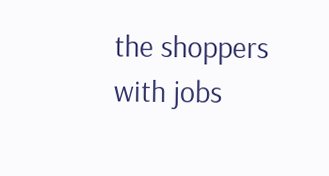the shoppers with jobs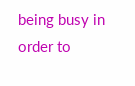being busy in order to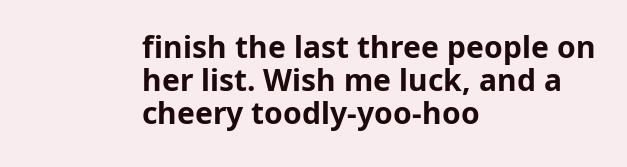finish the last three people on her list. Wish me luck, and a cheery toodly-yoo-hoo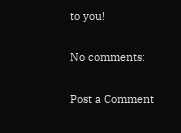to you!

No comments:

Post a Comment